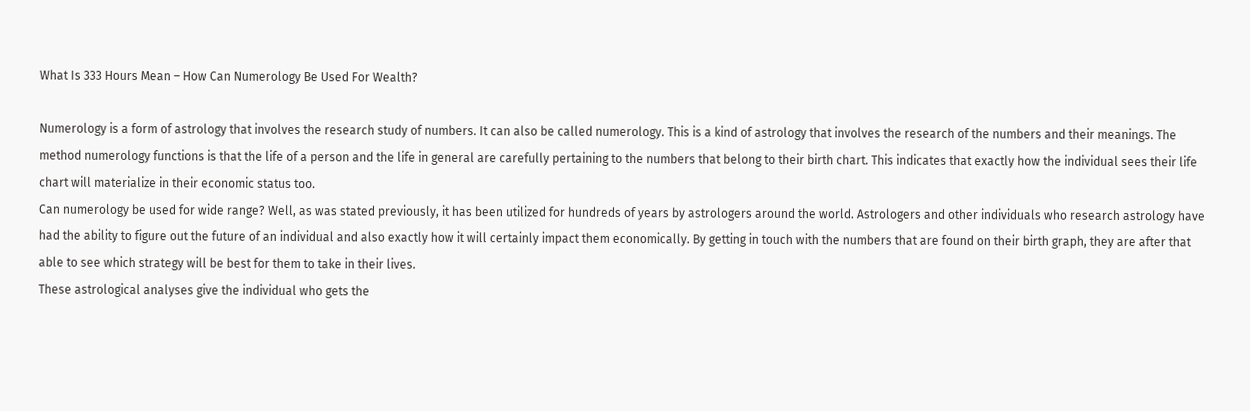What Is 333 Hours Mean – How Can Numerology Be Used For Wealth?

Numerology is a form of astrology that involves the research study of numbers. It can also be called numerology. This is a kind of astrology that involves the research of the numbers and their meanings. The method numerology functions is that the life of a person and the life in general are carefully pertaining to the numbers that belong to their birth chart. This indicates that exactly how the individual sees their life chart will materialize in their economic status too.
Can numerology be used for wide range? Well, as was stated previously, it has been utilized for hundreds of years by astrologers around the world. Astrologers and other individuals who research astrology have had the ability to figure out the future of an individual and also exactly how it will certainly impact them economically. By getting in touch with the numbers that are found on their birth graph, they are after that able to see which strategy will be best for them to take in their lives.
These astrological analyses give the individual who gets the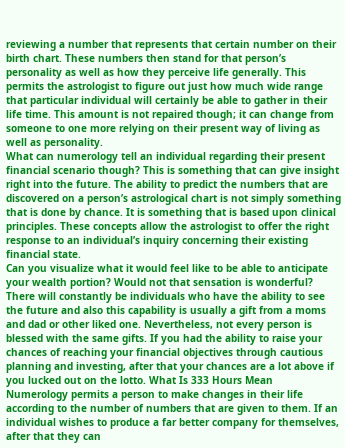reviewing a number that represents that certain number on their birth chart. These numbers then stand for that person’s personality as well as how they perceive life generally. This permits the astrologist to figure out just how much wide range that particular individual will certainly be able to gather in their life time. This amount is not repaired though; it can change from someone to one more relying on their present way of living as well as personality.
What can numerology tell an individual regarding their present financial scenario though? This is something that can give insight right into the future. The ability to predict the numbers that are discovered on a person’s astrological chart is not simply something that is done by chance. It is something that is based upon clinical principles. These concepts allow the astrologist to offer the right response to an individual’s inquiry concerning their existing financial state.
Can you visualize what it would feel like to be able to anticipate your wealth portion? Would not that sensation is wonderful? There will constantly be individuals who have the ability to see the future and also this capability is usually a gift from a moms and dad or other liked one. Nevertheless, not every person is blessed with the same gifts. If you had the ability to raise your chances of reaching your financial objectives through cautious planning and investing, after that your chances are a lot above if you lucked out on the lotto. What Is 333 Hours Mean
Numerology permits a person to make changes in their life according to the number of numbers that are given to them. If an individual wishes to produce a far better company for themselves, after that they can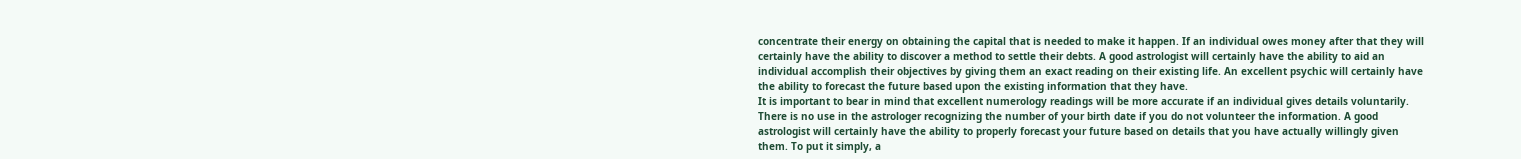concentrate their energy on obtaining the capital that is needed to make it happen. If an individual owes money after that they will certainly have the ability to discover a method to settle their debts. A good astrologist will certainly have the ability to aid an individual accomplish their objectives by giving them an exact reading on their existing life. An excellent psychic will certainly have the ability to forecast the future based upon the existing information that they have.
It is important to bear in mind that excellent numerology readings will be more accurate if an individual gives details voluntarily. There is no use in the astrologer recognizing the number of your birth date if you do not volunteer the information. A good astrologist will certainly have the ability to properly forecast your future based on details that you have actually willingly given them. To put it simply, a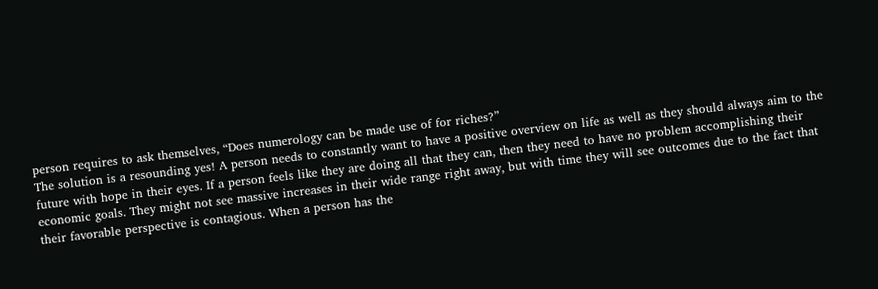person requires to ask themselves, “Does numerology can be made use of for riches?”
The solution is a resounding yes! A person needs to constantly want to have a positive overview on life as well as they should always aim to the future with hope in their eyes. If a person feels like they are doing all that they can, then they need to have no problem accomplishing their economic goals. They might not see massive increases in their wide range right away, but with time they will see outcomes due to the fact that their favorable perspective is contagious. When a person has the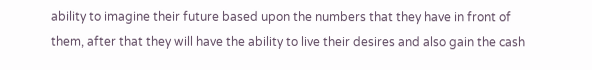ability to imagine their future based upon the numbers that they have in front of them, after that they will have the ability to live their desires and also gain the cash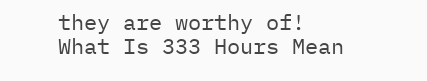they are worthy of! What Is 333 Hours Mean